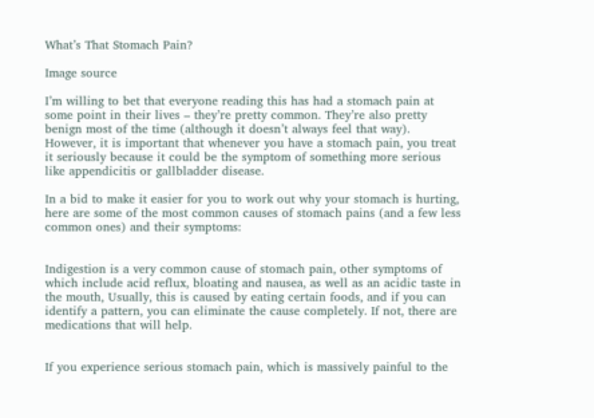What’s That Stomach Pain?

Image source

I’m willing to bet that everyone reading this has had a stomach pain at some point in their lives – they’re pretty common. They’re also pretty benign most of the time (although it doesn’t always feel that way). However, it is important that whenever you have a stomach pain, you treat it seriously because it could be the symptom of something more serious like appendicitis or gallbladder disease.

In a bid to make it easier for you to work out why your stomach is hurting, here are some of the most common causes of stomach pains (and a few less common ones) and their symptoms:


Indigestion is a very common cause of stomach pain, other symptoms of which include acid reflux, bloating and nausea, as well as an acidic taste in the mouth, Usually, this is caused by eating certain foods, and if you can identify a pattern, you can eliminate the cause completely. If not, there are medications that will help.


If you experience serious stomach pain, which is massively painful to the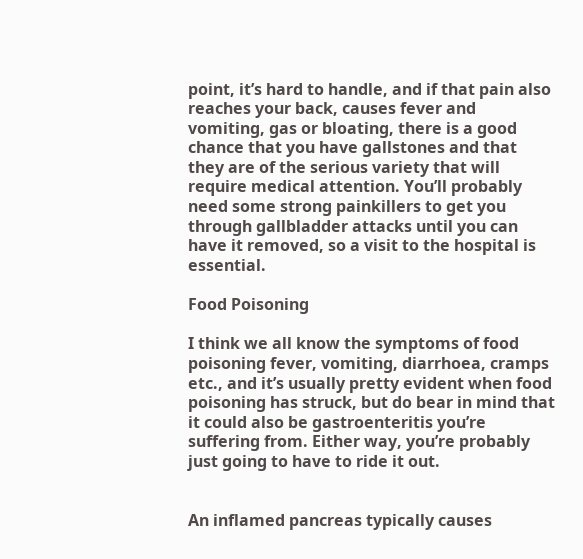point, it’s hard to handle, and if that pain also reaches your back, causes fever and vomiting, gas or bloating, there is a good chance that you have gallstones and that they are of the serious variety that will require medical attention. You’ll probably need some strong painkillers to get you through gallbladder attacks until you can have it removed, so a visit to the hospital is essential.

Food Poisoning

I think we all know the symptoms of food poisoning fever, vomiting, diarrhoea, cramps etc., and it’s usually pretty evident when food poisoning has struck, but do bear in mind that it could also be gastroenteritis you’re suffering from. Either way, you’re probably just going to have to ride it out.


An inflamed pancreas typically causes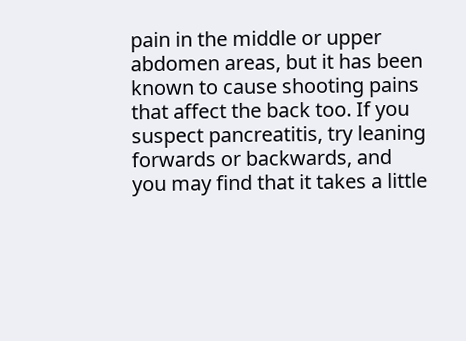pain in the middle or upper abdomen areas, but it has been known to cause shooting pains that affect the back too. If you suspect pancreatitis, try leaning forwards or backwards, and you may find that it takes a little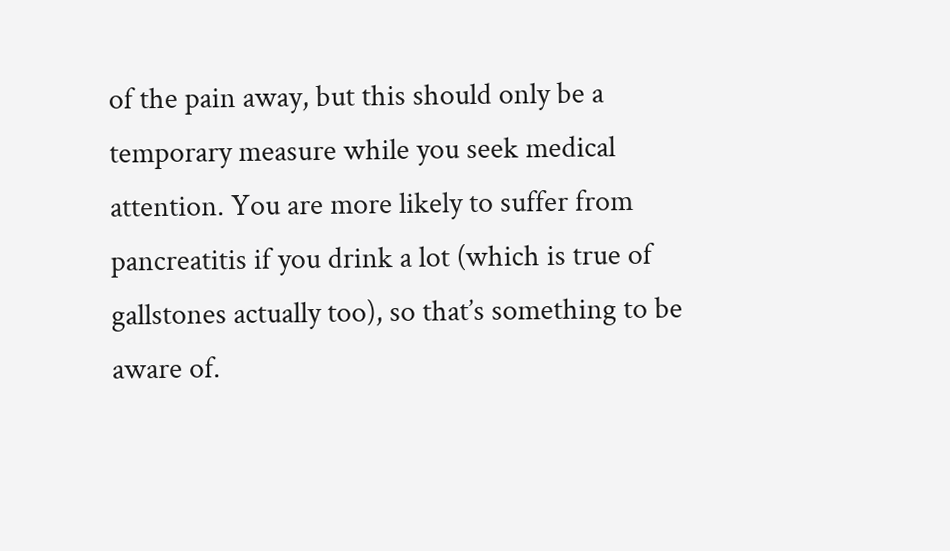of the pain away, but this should only be a temporary measure while you seek medical attention. You are more likely to suffer from pancreatitis if you drink a lot (which is true of gallstones actually too), so that’s something to be aware of.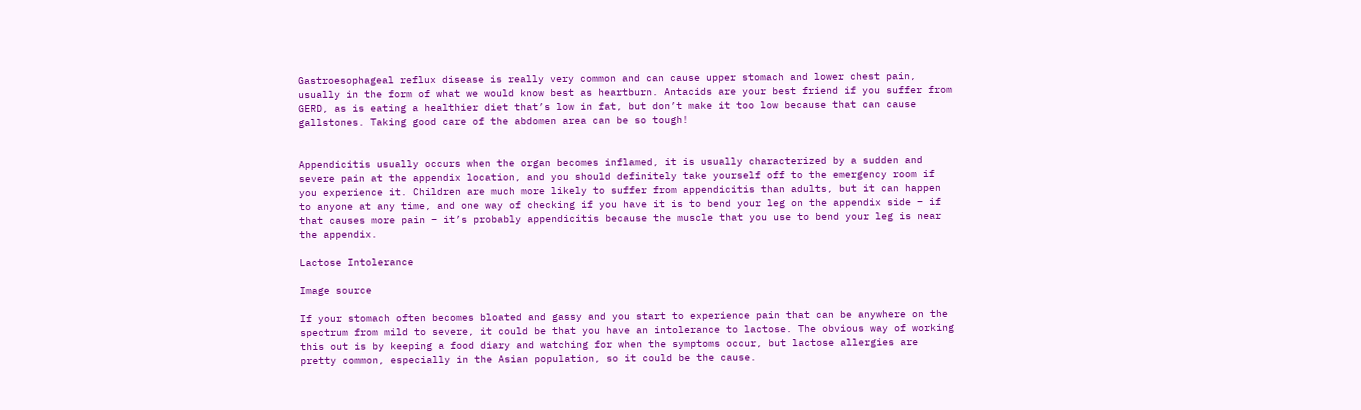Gastroesophageal reflux disease is really very common and can cause upper stomach and lower chest pain, usually in the form of what we would know best as heartburn. Antacids are your best friend if you suffer from GERD, as is eating a healthier diet that’s low in fat, but don’t make it too low because that can cause gallstones. Taking good care of the abdomen area can be so tough!


Appendicitis usually occurs when the organ becomes inflamed, it is usually characterized by a sudden and severe pain at the appendix location, and you should definitely take yourself off to the emergency room if you experience it. Children are much more likely to suffer from appendicitis than adults, but it can happen to anyone at any time, and one way of checking if you have it is to bend your leg on the appendix side – if that causes more pain – it’s probably appendicitis because the muscle that you use to bend your leg is near the appendix.

Lactose Intolerance

Image source

If your stomach often becomes bloated and gassy and you start to experience pain that can be anywhere on the spectrum from mild to severe, it could be that you have an intolerance to lactose. The obvious way of working this out is by keeping a food diary and watching for when the symptoms occur, but lactose allergies are pretty common, especially in the Asian population, so it could be the cause.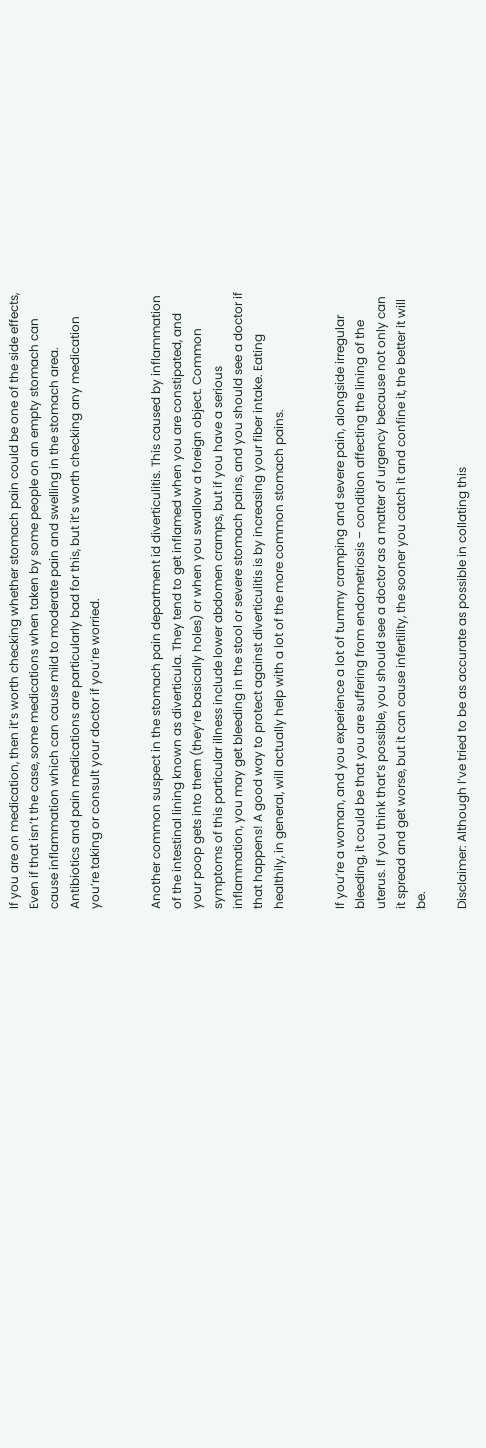If you are on medication, then it’s worth checking whether stomach pain could be one of the side effects, Even if that isn’t the case, some medications when taken by some people on an empty stomach can cause inflammation which can cause mild to moderate pain and swelling in the stomach area. Antibiotics and pain medications are particularly bad for this, but it’s worth checking any medication you’re taking or consult your doctor if you’re worried.


Another common suspect in the stomach pain department id diverticulitis. This caused by inflammation of the intestinal lining known as diverticula. They tend to get inflamed when you are constipated, and your poop gets into them (they’re basically holes) or when you swallow a foreign object. Common symptoms of this particular illness include lower abdomen cramps, but if you have a serious inflammation, you may get bleeding in the stool or severe stomach pains, and you should see a doctor if that happens! A good way to protect against diverticulitis is by increasing your fiber intake. Eating healthily, in general, will actually help with a lot of the more common stomach pains.


If you’re a woman, and you experience a lot of tummy cramping and severe pain, alongside irregular bleeding, it could be that you are suffering from endometriosis – condition affecting the lining of the uterus. If you think that’s possible, you should see a doctor as a matter of urgency because not only can it spread and get worse, but it can cause infertility, the sooner you catch it and confine it, the better it will be.

Disclaimer: Although I’ve tried to be as accurate as possible in collating this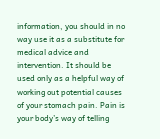information, you should in no way use it as a substitute for medical advice and intervention. It should be used only as a helpful way of working out potential causes of your stomach pain. Pain is your body’s way of telling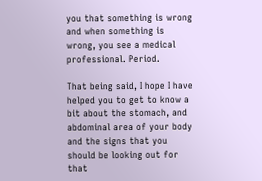you that something is wrong and when something is wrong, you see a medical professional. Period.

That being said, I hope I have helped you to get to know a bit about the stomach, and abdominal area of your body and the signs that you should be looking out for that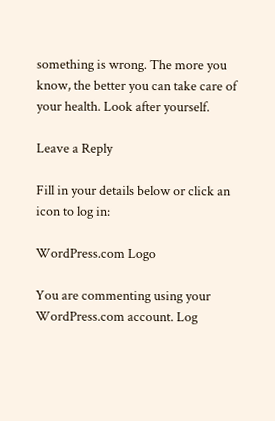something is wrong. The more you know, the better you can take care of your health. Look after yourself.

Leave a Reply

Fill in your details below or click an icon to log in:

WordPress.com Logo

You are commenting using your WordPress.com account. Log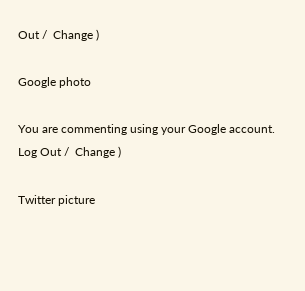Out /  Change )

Google photo

You are commenting using your Google account. Log Out /  Change )

Twitter picture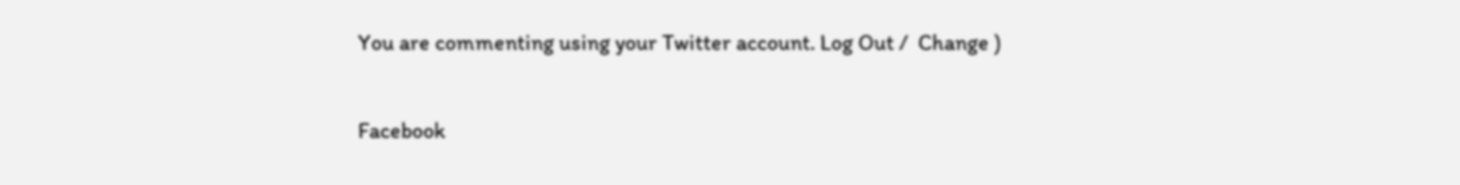You are commenting using your Twitter account. Log Out /  Change )

Facebook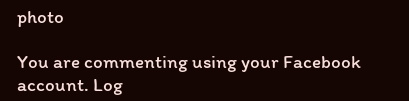photo

You are commenting using your Facebook account. Log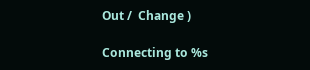Out /  Change )

Connecting to %s